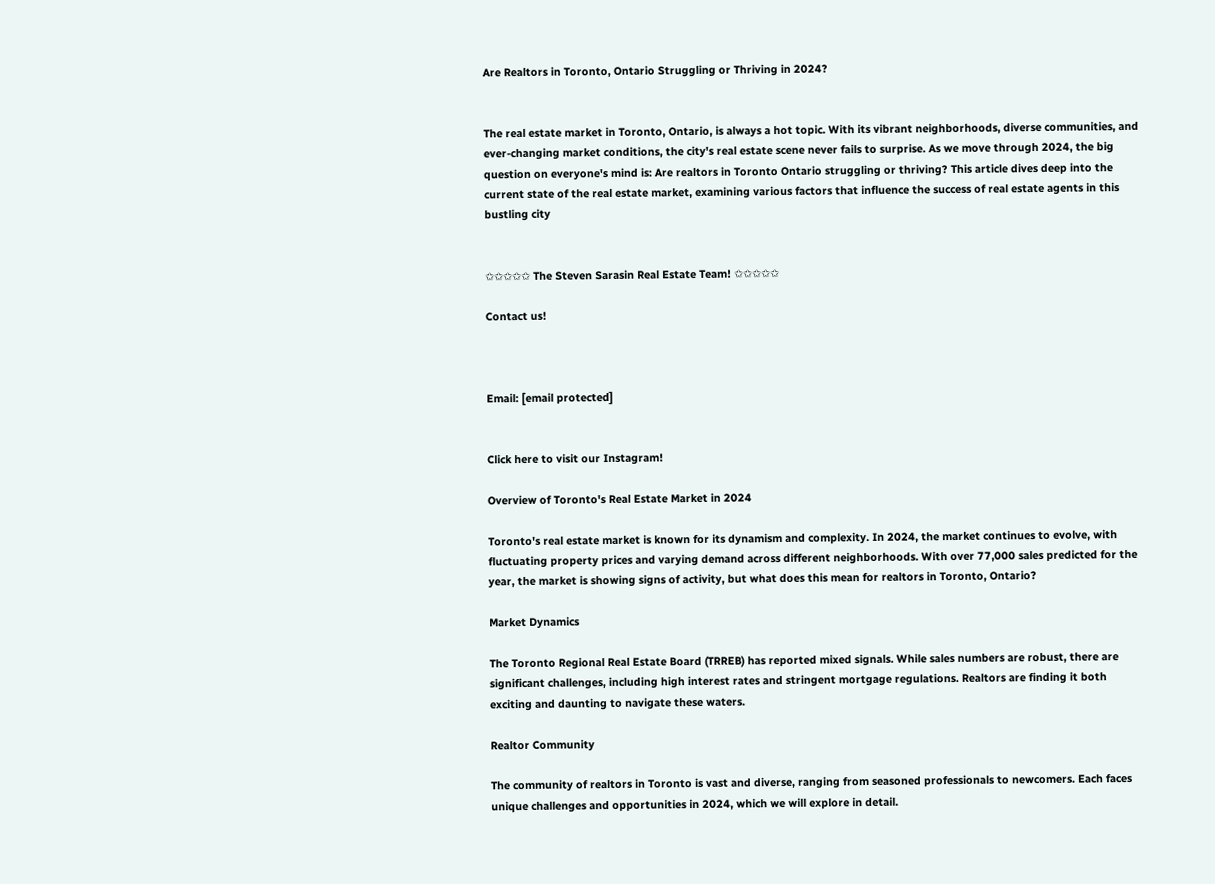Are Realtors in Toronto, Ontario Struggling or Thriving in 2024?


The real estate market in Toronto, Ontario, is always a hot topic. With its vibrant neighborhoods, diverse communities, and ever-changing market conditions, the city's real estate scene never fails to surprise. As we move through 2024, the big question on everyone's mind is: Are realtors in Toronto Ontario struggling or thriving? This article dives deep into the current state of the real estate market, examining various factors that influence the success of real estate agents in this bustling city


✩✩✩✩✩ The Steven Sarasin Real Estate Team! ✩✩✩✩✩

Contact us!



Email: [email protected]


Click here to visit our Instagram!

Overview of Toronto's Real Estate Market in 2024

Toronto's real estate market is known for its dynamism and complexity. In 2024, the market continues to evolve, with fluctuating property prices and varying demand across different neighborhoods. With over 77,000 sales predicted for the year, the market is showing signs of activity, but what does this mean for realtors in Toronto, Ontario?

Market Dynamics

The Toronto Regional Real Estate Board (TRREB) has reported mixed signals. While sales numbers are robust, there are significant challenges, including high interest rates and stringent mortgage regulations. Realtors are finding it both exciting and daunting to navigate these waters.

Realtor Community

The community of realtors in Toronto is vast and diverse, ranging from seasoned professionals to newcomers. Each faces unique challenges and opportunities in 2024, which we will explore in detail.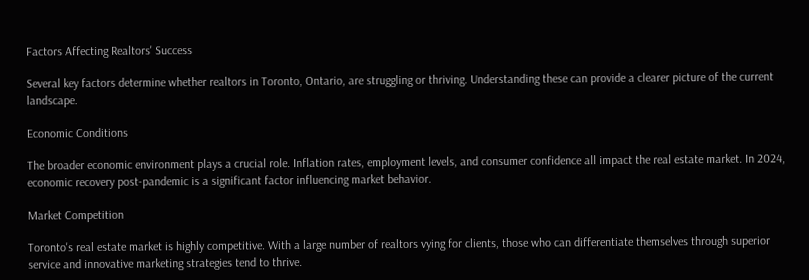Factors Affecting Realtors' Success

Several key factors determine whether realtors in Toronto, Ontario, are struggling or thriving. Understanding these can provide a clearer picture of the current landscape.

Economic Conditions

The broader economic environment plays a crucial role. Inflation rates, employment levels, and consumer confidence all impact the real estate market. In 2024, economic recovery post-pandemic is a significant factor influencing market behavior.

Market Competition

Toronto's real estate market is highly competitive. With a large number of realtors vying for clients, those who can differentiate themselves through superior service and innovative marketing strategies tend to thrive.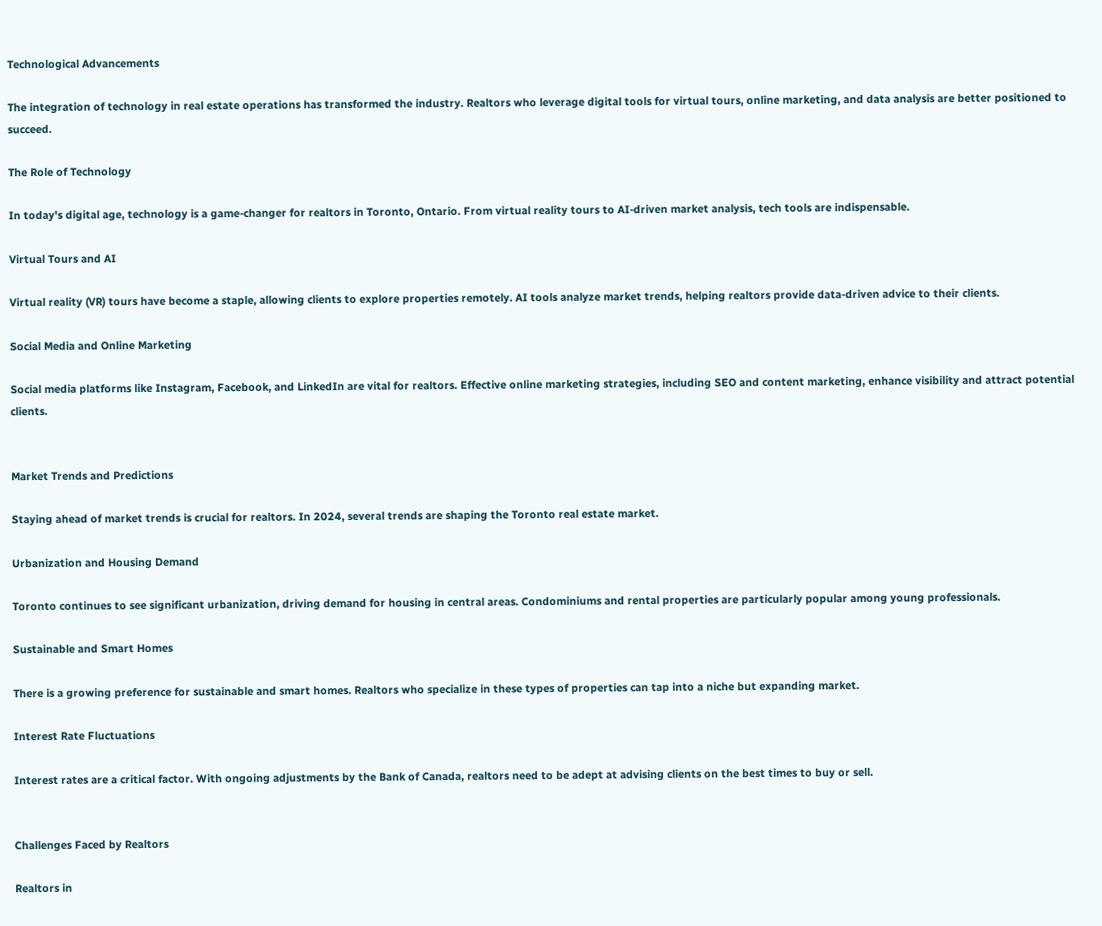Technological Advancements

The integration of technology in real estate operations has transformed the industry. Realtors who leverage digital tools for virtual tours, online marketing, and data analysis are better positioned to succeed.

The Role of Technology

In today's digital age, technology is a game-changer for realtors in Toronto, Ontario. From virtual reality tours to AI-driven market analysis, tech tools are indispensable.

Virtual Tours and AI

Virtual reality (VR) tours have become a staple, allowing clients to explore properties remotely. AI tools analyze market trends, helping realtors provide data-driven advice to their clients.

Social Media and Online Marketing

Social media platforms like Instagram, Facebook, and LinkedIn are vital for realtors. Effective online marketing strategies, including SEO and content marketing, enhance visibility and attract potential clients.


Market Trends and Predictions

Staying ahead of market trends is crucial for realtors. In 2024, several trends are shaping the Toronto real estate market.

Urbanization and Housing Demand

Toronto continues to see significant urbanization, driving demand for housing in central areas. Condominiums and rental properties are particularly popular among young professionals.

Sustainable and Smart Homes

There is a growing preference for sustainable and smart homes. Realtors who specialize in these types of properties can tap into a niche but expanding market.

Interest Rate Fluctuations

Interest rates are a critical factor. With ongoing adjustments by the Bank of Canada, realtors need to be adept at advising clients on the best times to buy or sell.


Challenges Faced by Realtors

Realtors in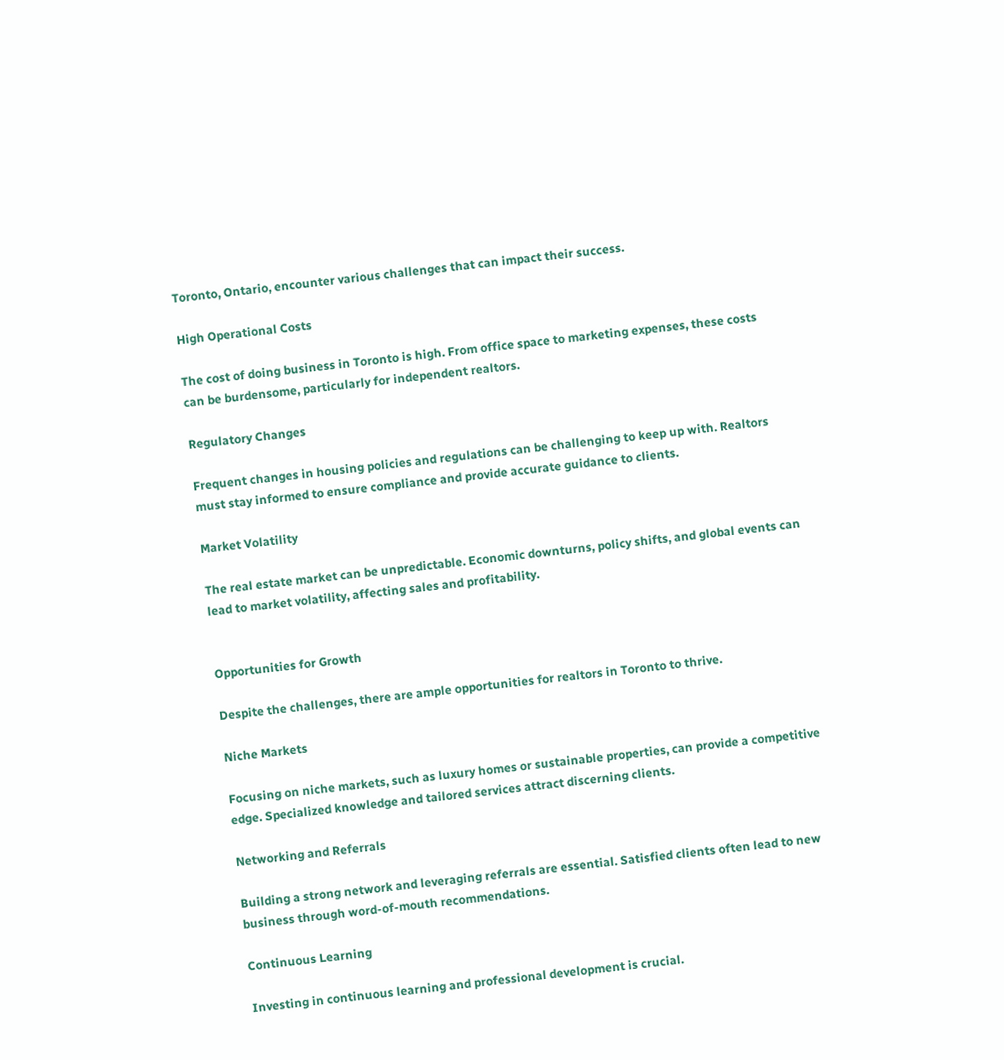Toronto, Ontario, encounter various challenges that can impact their success.

High Operational Costs

The cost of doing business in Toronto is high. From office space to marketing expenses, these costs can be burdensome, particularly for independent realtors.

Regulatory Changes

Frequent changes in housing policies and regulations can be challenging to keep up with. Realtors must stay informed to ensure compliance and provide accurate guidance to clients.

Market Volatility

The real estate market can be unpredictable. Economic downturns, policy shifts, and global events can lead to market volatility, affecting sales and profitability.


Opportunities for Growth

Despite the challenges, there are ample opportunities for realtors in Toronto to thrive.

Niche Markets

Focusing on niche markets, such as luxury homes or sustainable properties, can provide a competitive edge. Specialized knowledge and tailored services attract discerning clients.

Networking and Referrals

Building a strong network and leveraging referrals are essential. Satisfied clients often lead to new business through word-of-mouth recommendations.

Continuous Learning

Investing in continuous learning and professional development is crucial.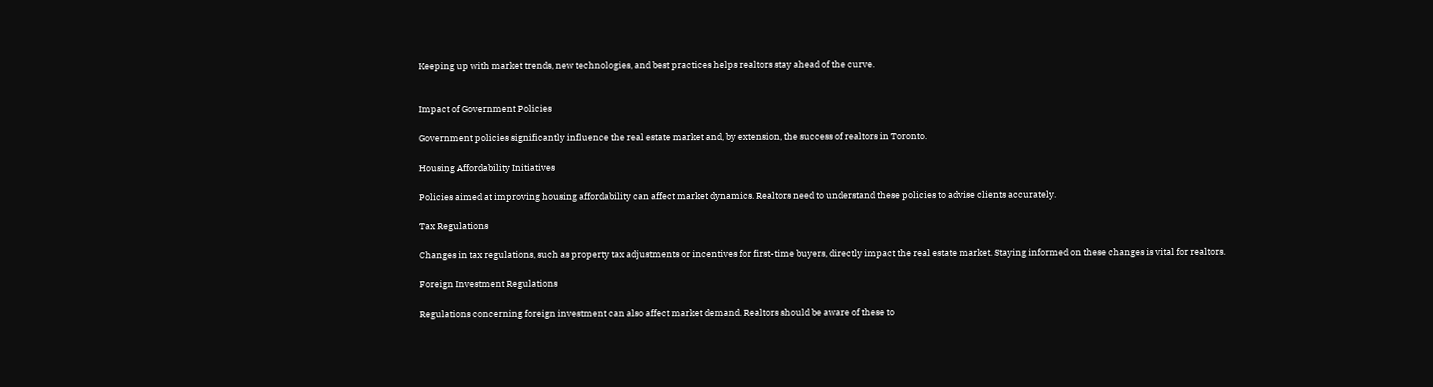Keeping up with market trends, new technologies, and best practices helps realtors stay ahead of the curve.


Impact of Government Policies

Government policies significantly influence the real estate market and, by extension, the success of realtors in Toronto.

Housing Affordability Initiatives

Policies aimed at improving housing affordability can affect market dynamics. Realtors need to understand these policies to advise clients accurately.

Tax Regulations

Changes in tax regulations, such as property tax adjustments or incentives for first-time buyers, directly impact the real estate market. Staying informed on these changes is vital for realtors.

Foreign Investment Regulations

Regulations concerning foreign investment can also affect market demand. Realtors should be aware of these to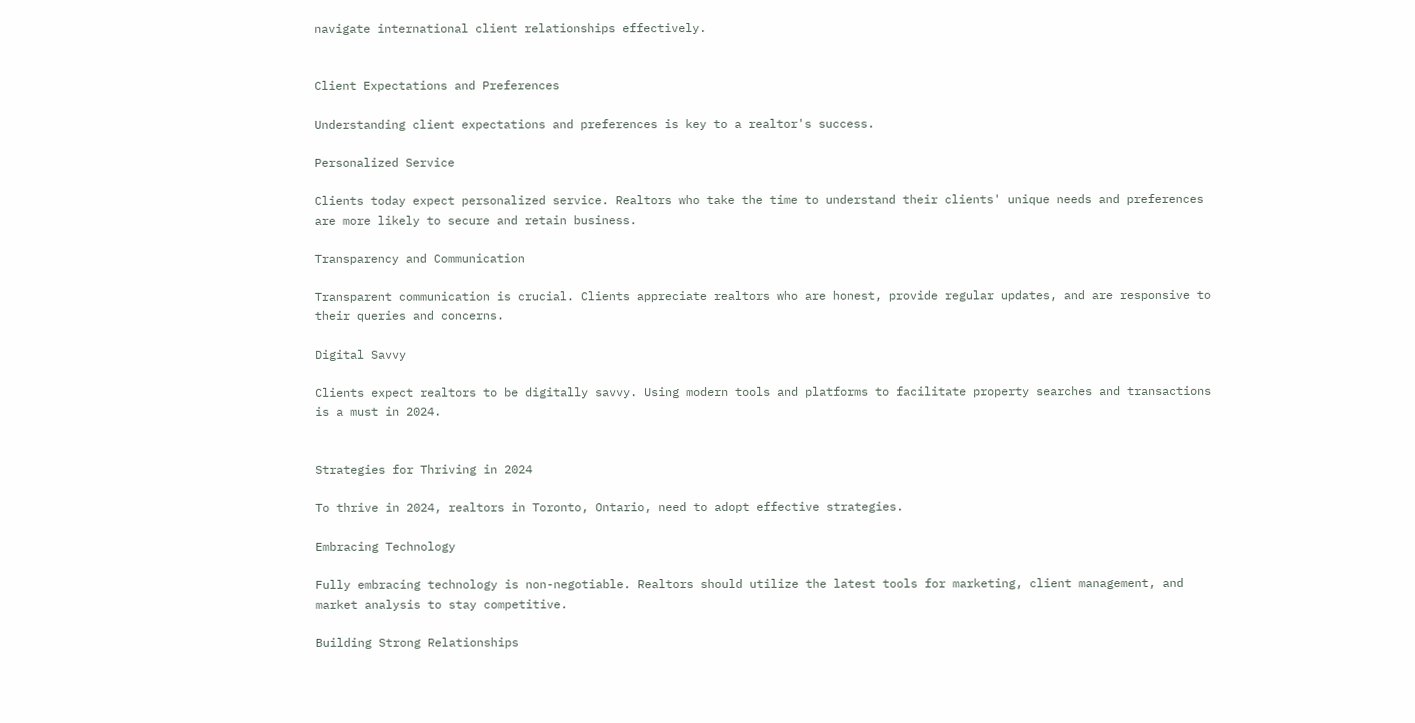navigate international client relationships effectively.


Client Expectations and Preferences

Understanding client expectations and preferences is key to a realtor's success.

Personalized Service

Clients today expect personalized service. Realtors who take the time to understand their clients' unique needs and preferences are more likely to secure and retain business.

Transparency and Communication

Transparent communication is crucial. Clients appreciate realtors who are honest, provide regular updates, and are responsive to their queries and concerns.

Digital Savvy

Clients expect realtors to be digitally savvy. Using modern tools and platforms to facilitate property searches and transactions is a must in 2024.


Strategies for Thriving in 2024

To thrive in 2024, realtors in Toronto, Ontario, need to adopt effective strategies.

Embracing Technology

Fully embracing technology is non-negotiable. Realtors should utilize the latest tools for marketing, client management, and market analysis to stay competitive.

Building Strong Relationships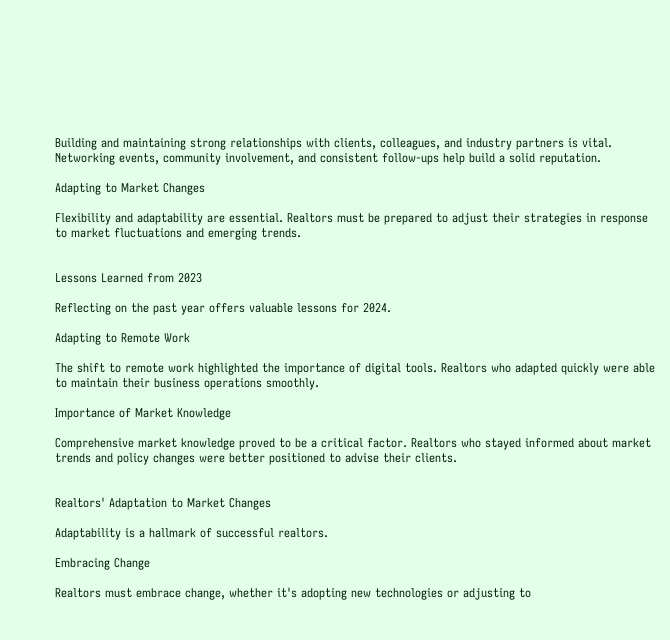Building and maintaining strong relationships with clients, colleagues, and industry partners is vital. Networking events, community involvement, and consistent follow-ups help build a solid reputation.

Adapting to Market Changes

Flexibility and adaptability are essential. Realtors must be prepared to adjust their strategies in response to market fluctuations and emerging trends.


Lessons Learned from 2023

Reflecting on the past year offers valuable lessons for 2024.

Adapting to Remote Work

The shift to remote work highlighted the importance of digital tools. Realtors who adapted quickly were able to maintain their business operations smoothly.

Importance of Market Knowledge

Comprehensive market knowledge proved to be a critical factor. Realtors who stayed informed about market trends and policy changes were better positioned to advise their clients.


Realtors' Adaptation to Market Changes

Adaptability is a hallmark of successful realtors.

Embracing Change

Realtors must embrace change, whether it's adopting new technologies or adjusting to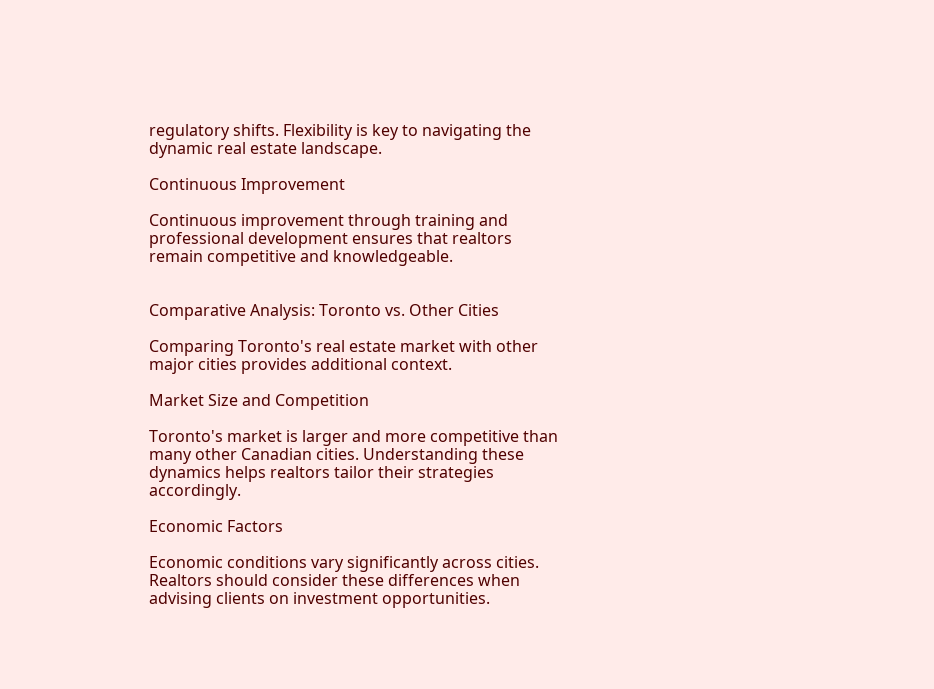regulatory shifts. Flexibility is key to navigating the dynamic real estate landscape.

Continuous Improvement

Continuous improvement through training and professional development ensures that realtors remain competitive and knowledgeable.


Comparative Analysis: Toronto vs. Other Cities

Comparing Toronto's real estate market with other major cities provides additional context.

Market Size and Competition

Toronto's market is larger and more competitive than many other Canadian cities. Understanding these dynamics helps realtors tailor their strategies accordingly.

Economic Factors

Economic conditions vary significantly across cities. Realtors should consider these differences when advising clients on investment opportunities.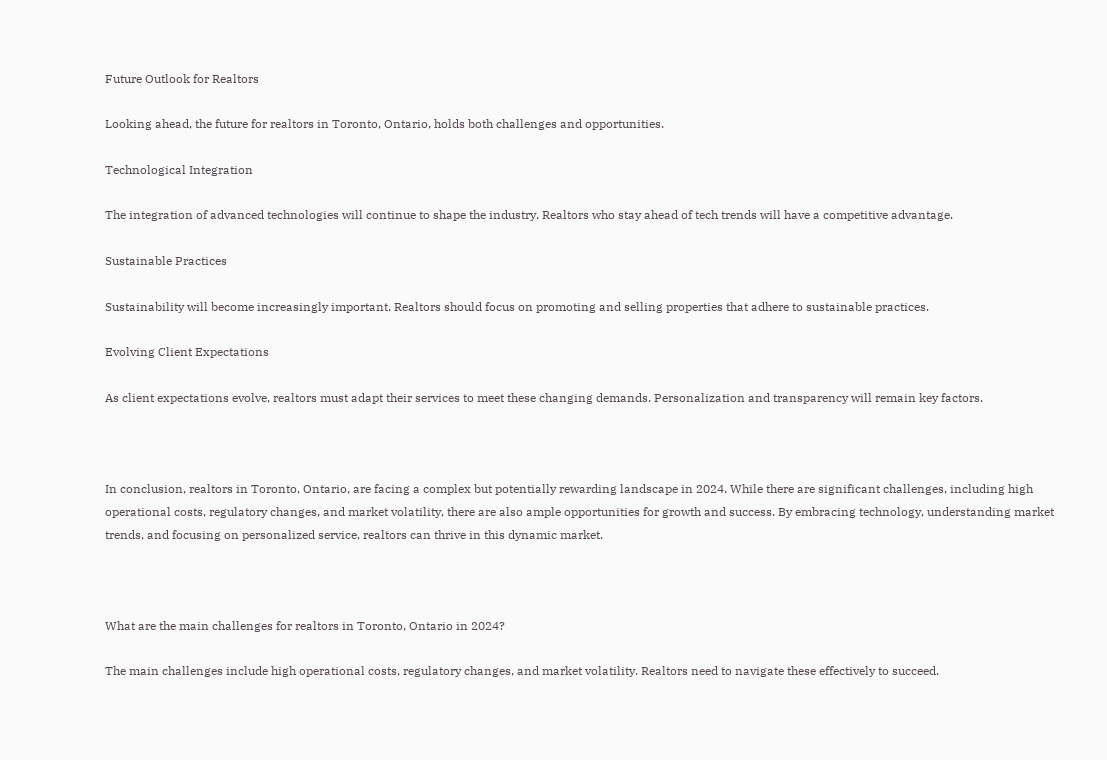Future Outlook for Realtors

Looking ahead, the future for realtors in Toronto, Ontario, holds both challenges and opportunities.

Technological Integration

The integration of advanced technologies will continue to shape the industry. Realtors who stay ahead of tech trends will have a competitive advantage.

Sustainable Practices

Sustainability will become increasingly important. Realtors should focus on promoting and selling properties that adhere to sustainable practices.

Evolving Client Expectations

As client expectations evolve, realtors must adapt their services to meet these changing demands. Personalization and transparency will remain key factors.



In conclusion, realtors in Toronto, Ontario, are facing a complex but potentially rewarding landscape in 2024. While there are significant challenges, including high operational costs, regulatory changes, and market volatility, there are also ample opportunities for growth and success. By embracing technology, understanding market trends, and focusing on personalized service, realtors can thrive in this dynamic market.



What are the main challenges for realtors in Toronto, Ontario in 2024?

The main challenges include high operational costs, regulatory changes, and market volatility. Realtors need to navigate these effectively to succeed.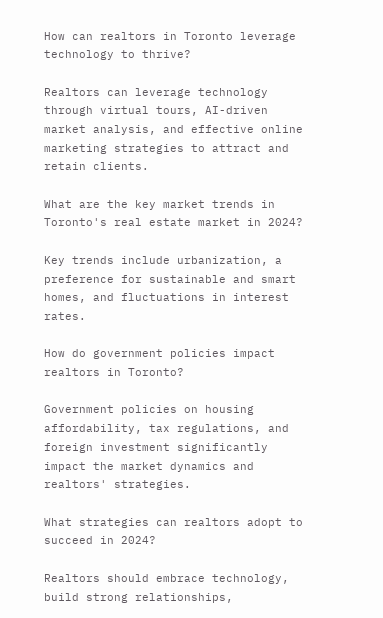How can realtors in Toronto leverage technology to thrive?

Realtors can leverage technology through virtual tours, AI-driven market analysis, and effective online marketing strategies to attract and retain clients.

What are the key market trends in Toronto's real estate market in 2024?

Key trends include urbanization, a preference for sustainable and smart homes, and fluctuations in interest rates.

How do government policies impact realtors in Toronto?

Government policies on housing affordability, tax regulations, and foreign investment significantly impact the market dynamics and realtors' strategies.

What strategies can realtors adopt to succeed in 2024?

Realtors should embrace technology, build strong relationships,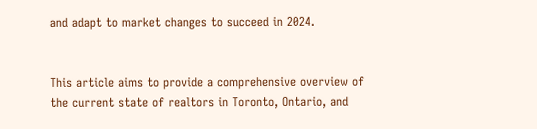and adapt to market changes to succeed in 2024.


This article aims to provide a comprehensive overview of the current state of realtors in Toronto, Ontario, and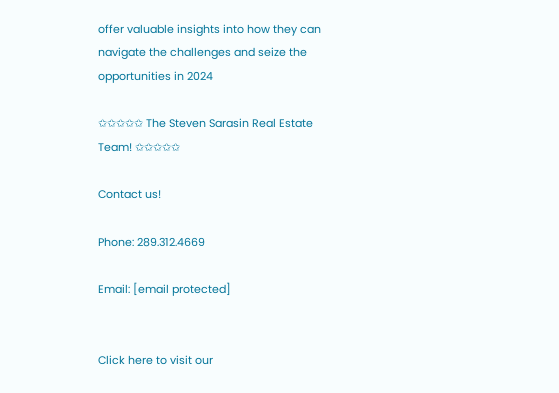offer valuable insights into how they can navigate the challenges and seize the opportunities in 2024

✩✩✩✩✩ The Steven Sarasin Real Estate Team! ✩✩✩✩✩

Contact us!

Phone: 289.312.4669

Email: [email protected]


Click here to visit our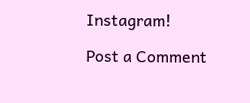Instagram!

Post a Comment